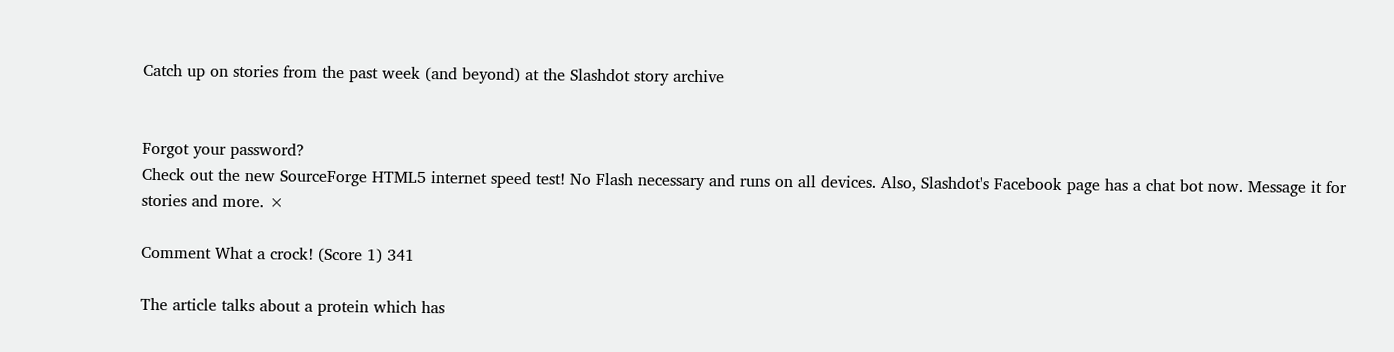Catch up on stories from the past week (and beyond) at the Slashdot story archive


Forgot your password?
Check out the new SourceForge HTML5 internet speed test! No Flash necessary and runs on all devices. Also, Slashdot's Facebook page has a chat bot now. Message it for stories and more. ×

Comment What a crock! (Score 1) 341

The article talks about a protein which has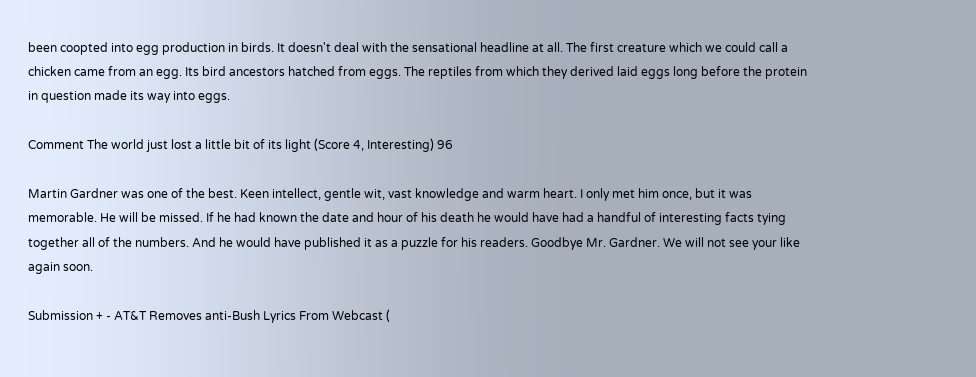been coopted into egg production in birds. It doesn't deal with the sensational headline at all. The first creature which we could call a chicken came from an egg. Its bird ancestors hatched from eggs. The reptiles from which they derived laid eggs long before the protein in question made its way into eggs.

Comment The world just lost a little bit of its light (Score 4, Interesting) 96

Martin Gardner was one of the best. Keen intellect, gentle wit, vast knowledge and warm heart. I only met him once, but it was memorable. He will be missed. If he had known the date and hour of his death he would have had a handful of interesting facts tying together all of the numbers. And he would have published it as a puzzle for his readers. Goodbye Mr. Gardner. We will not see your like again soon.

Submission + - AT&T Removes anti-Bush Lyrics From Webcast (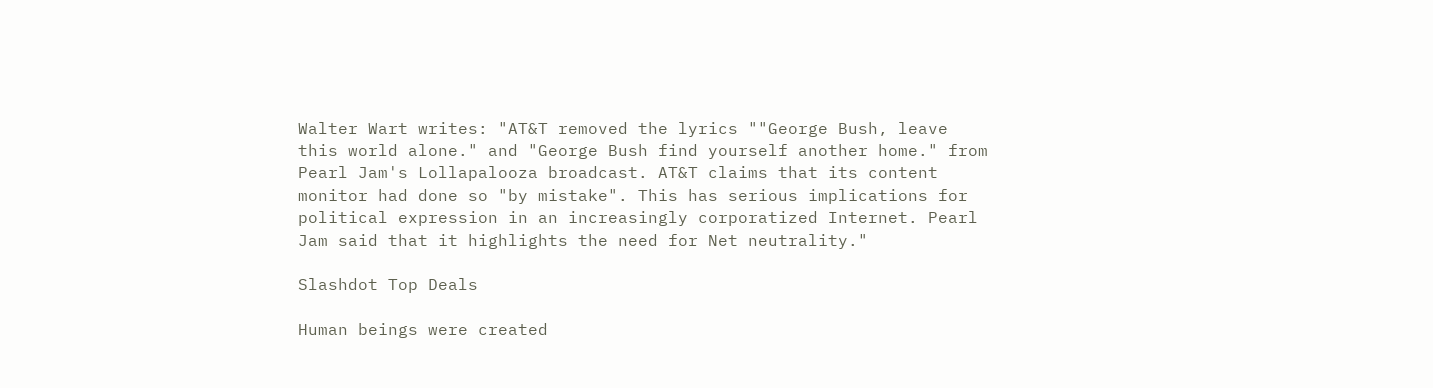Walter Wart writes: "AT&T removed the lyrics ""George Bush, leave this world alone." and "George Bush find yourself another home." from Pearl Jam's Lollapalooza broadcast. AT&T claims that its content monitor had done so "by mistake". This has serious implications for political expression in an increasingly corporatized Internet. Pearl Jam said that it highlights the need for Net neutrality."

Slashdot Top Deals

Human beings were created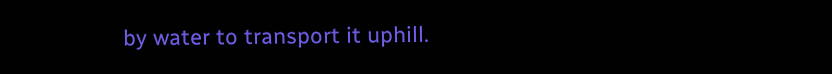by water to transport it uphill.